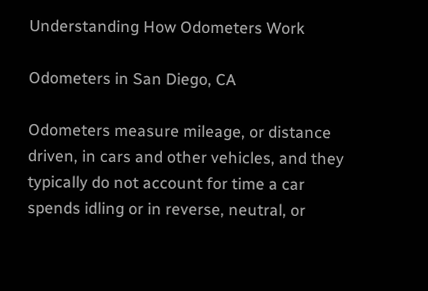Understanding How Odometers Work

Odometers in San Diego, CA

Odometers measure mileage, or distance driven, in cars and other vehicles, and they typically do not account for time a car spends idling or in reverse, neutral, or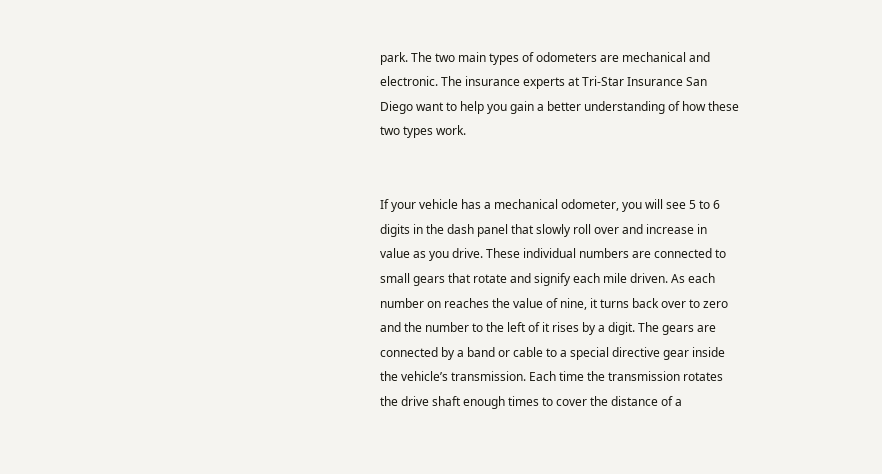park. The two main types of odometers are mechanical and electronic. The insurance experts at Tri-Star Insurance San Diego want to help you gain a better understanding of how these two types work.


If your vehicle has a mechanical odometer, you will see 5 to 6 digits in the dash panel that slowly roll over and increase in value as you drive. These individual numbers are connected to small gears that rotate and signify each mile driven. As each number on reaches the value of nine, it turns back over to zero and the number to the left of it rises by a digit. The gears are connected by a band or cable to a special directive gear inside the vehicle’s transmission. Each time the transmission rotates the drive shaft enough times to cover the distance of a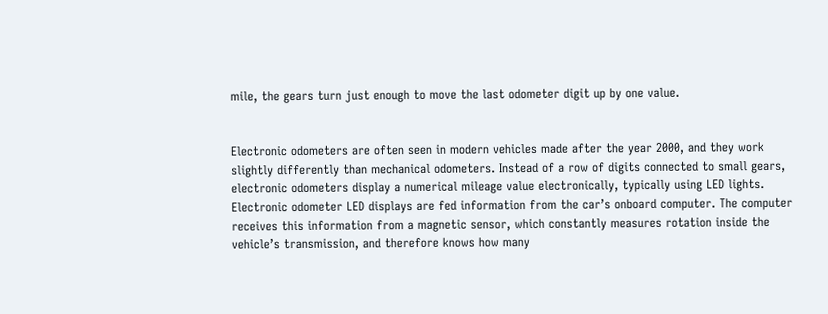mile, the gears turn just enough to move the last odometer digit up by one value.


Electronic odometers are often seen in modern vehicles made after the year 2000, and they work slightly differently than mechanical odometers. Instead of a row of digits connected to small gears, electronic odometers display a numerical mileage value electronically, typically using LED lights. Electronic odometer LED displays are fed information from the car’s onboard computer. The computer receives this information from a magnetic sensor, which constantly measures rotation inside the vehicle’s transmission, and therefore knows how many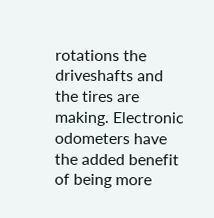rotations the driveshafts and the tires are making. Electronic odometers have the added benefit of being more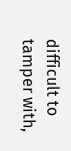difficult to tamper with,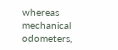whereas mechanical odometers,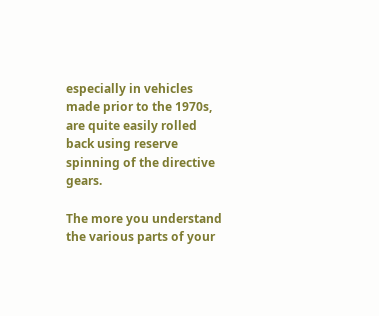especially in vehicles made prior to the 1970s, are quite easily rolled back using reserve spinning of the directive gears.

The more you understand the various parts of your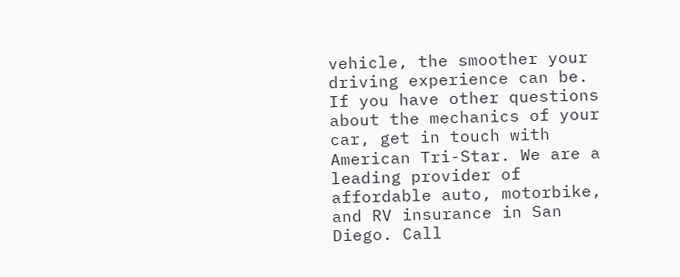vehicle, the smoother your driving experience can be. If you have other questions about the mechanics of your car, get in touch with American Tri-Star. We are a leading provider of affordable auto, motorbike, and RV insurance in San Diego. Call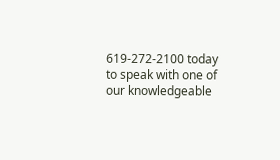619-272-2100 today to speak with one of our knowledgeable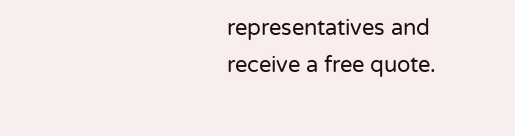representatives and receive a free quote.